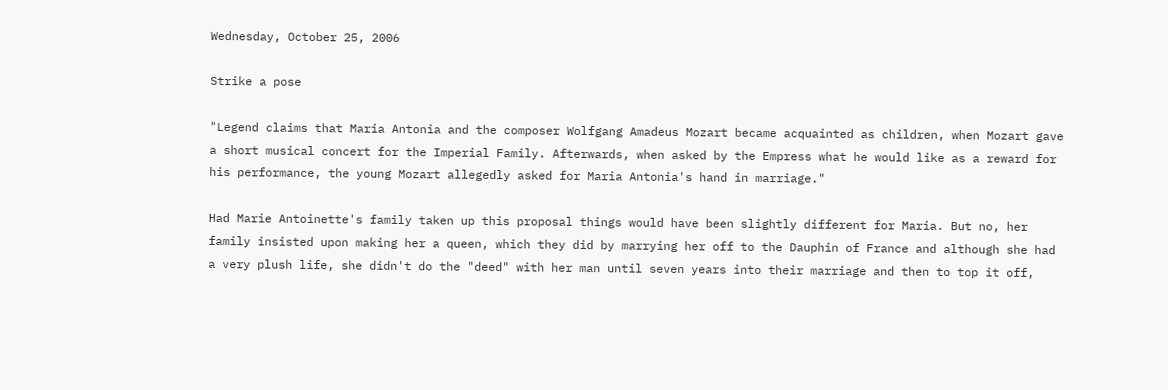Wednesday, October 25, 2006

Strike a pose

"Legend claims that Maria Antonia and the composer Wolfgang Amadeus Mozart became acquainted as children, when Mozart gave a short musical concert for the Imperial Family. Afterwards, when asked by the Empress what he would like as a reward for his performance, the young Mozart allegedly asked for Maria Antonia's hand in marriage."

Had Marie Antoinette's family taken up this proposal things would have been slightly different for Maria. But no, her family insisted upon making her a queen, which they did by marrying her off to the Dauphin of France and although she had a very plush life, she didn't do the "deed" with her man until seven years into their marriage and then to top it off,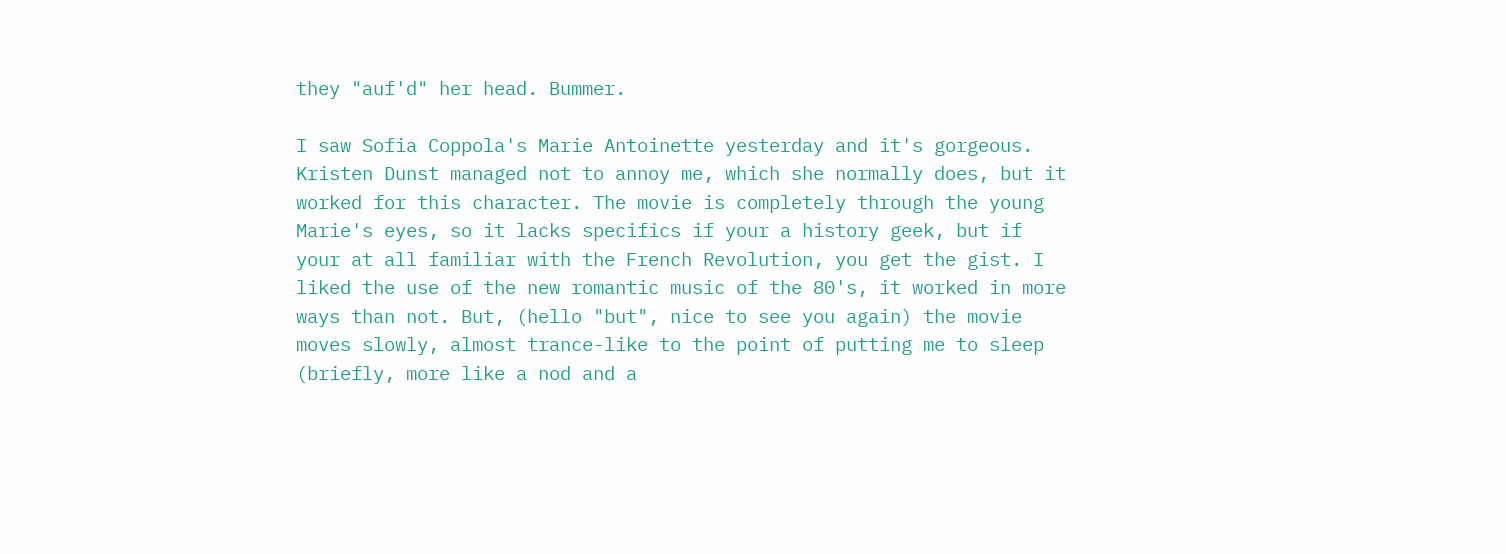they "auf'd" her head. Bummer.

I saw Sofia Coppola's Marie Antoinette yesterday and it's gorgeous. Kristen Dunst managed not to annoy me, which she normally does, but it worked for this character. The movie is completely through the young Marie's eyes, so it lacks specifics if your a history geek, but if your at all familiar with the French Revolution, you get the gist. I liked the use of the new romantic music of the 80's, it worked in more ways than not. But, (hello "but", nice to see you again) the movie moves slowly, almost trance-like to the point of putting me to sleep (briefly, more like a nod and a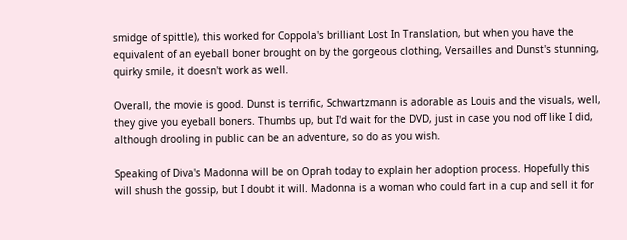smidge of spittle), this worked for Coppola's brilliant Lost In Translation, but when you have the equivalent of an eyeball boner brought on by the gorgeous clothing, Versailles and Dunst's stunning, quirky smile, it doesn't work as well.

Overall, the movie is good. Dunst is terrific, Schwartzmann is adorable as Louis and the visuals, well, they give you eyeball boners. Thumbs up, but I'd wait for the DVD, just in case you nod off like I did, although drooling in public can be an adventure, so do as you wish.

Speaking of Diva's Madonna will be on Oprah today to explain her adoption process. Hopefully this will shush the gossip, but I doubt it will. Madonna is a woman who could fart in a cup and sell it for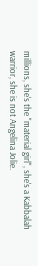millions, she's the "material girl", she's a Kabbalah warrior, she is not Angelina Jolie.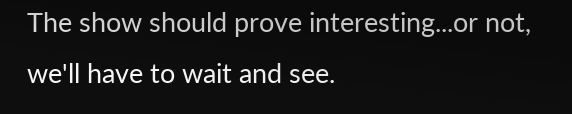The show should prove interesting...or not, we'll have to wait and see.